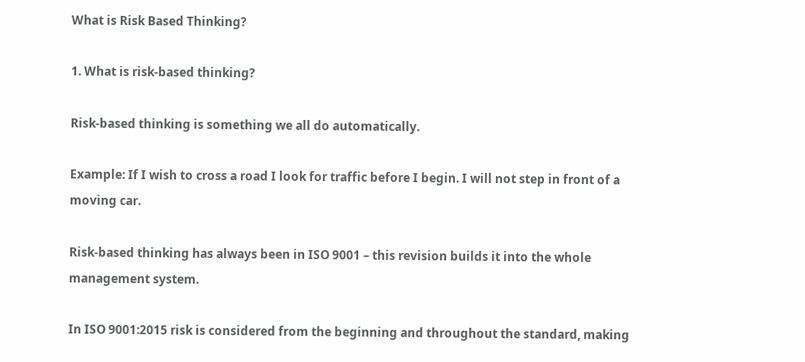What is Risk Based Thinking?

1. What is risk-based thinking?

Risk-based thinking is something we all do automatically.

Example: If I wish to cross a road I look for traffic before I begin. I will not step in front of a moving car.

Risk-based thinking has always been in ISO 9001 – this revision builds it into the whole management system.

In ISO 9001:2015 risk is considered from the beginning and throughout the standard, making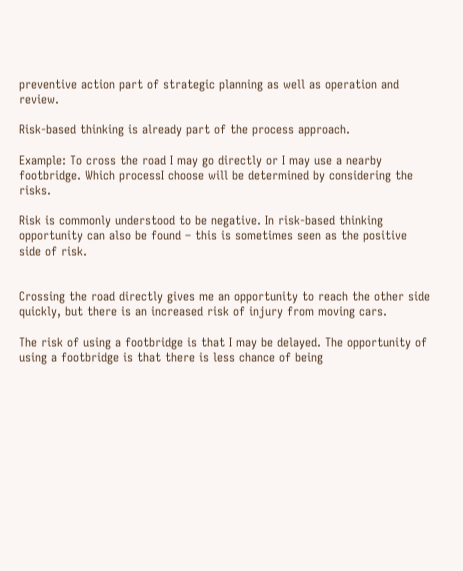preventive action part of strategic planning as well as operation and review.

Risk-based thinking is already part of the process approach.

Example: To cross the road I may go directly or I may use a nearby footbridge. Which processI choose will be determined by considering the risks.

Risk is commonly understood to be negative. In risk-based thinking opportunity can also be found – this is sometimes seen as the positive side of risk.


Crossing the road directly gives me an opportunity to reach the other side quickly, but there is an increased risk of injury from moving cars.

The risk of using a footbridge is that I may be delayed. The opportunity of using a footbridge is that there is less chance of being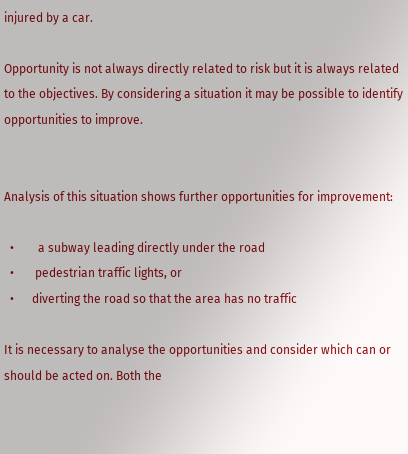injured by a car.

Opportunity is not always directly related to risk but it is always related to the objectives. By considering a situation it may be possible to identify opportunities to improve.


Analysis of this situation shows further opportunities for improvement:

  •        a subway leading directly under the road
  •       pedestrian traffic lights, or
  •      diverting the road so that the area has no traffic

It is necessary to analyse the opportunities and consider which can or should be acted on. Both the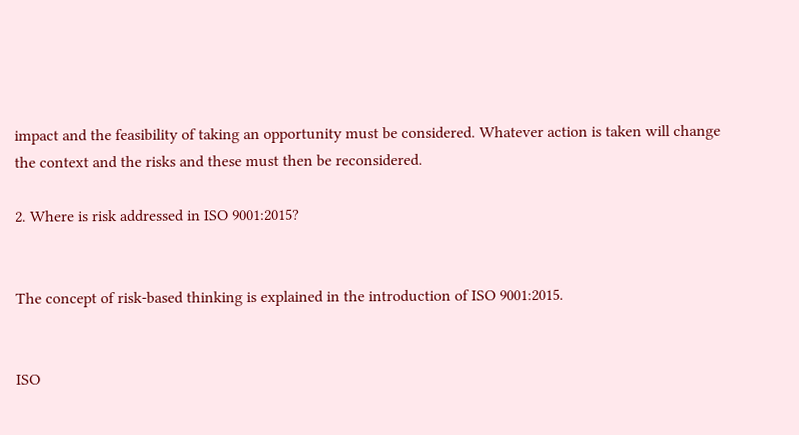impact and the feasibility of taking an opportunity must be considered. Whatever action is taken will change the context and the risks and these must then be reconsidered.

2. Where is risk addressed in ISO 9001:2015?


The concept of risk-based thinking is explained in the introduction of ISO 9001:2015.


ISO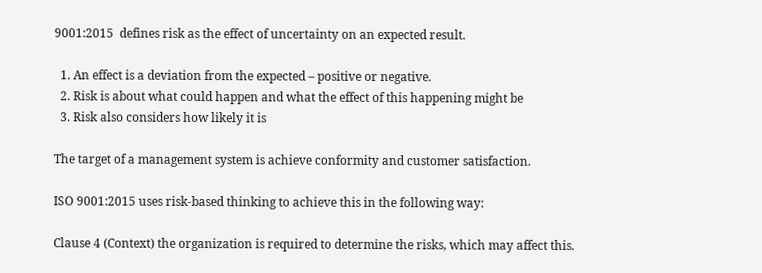9001:2015  defines risk as the effect of uncertainty on an expected result.

  1. An effect is a deviation from the expected – positive or negative.
  2. Risk is about what could happen and what the effect of this happening might be
  3. Risk also considers how likely it is

The target of a management system is achieve conformity and customer satisfaction.

ISO 9001:2015 uses risk-based thinking to achieve this in the following way:

Clause 4 (Context) the organization is required to determine the risks, which may affect this.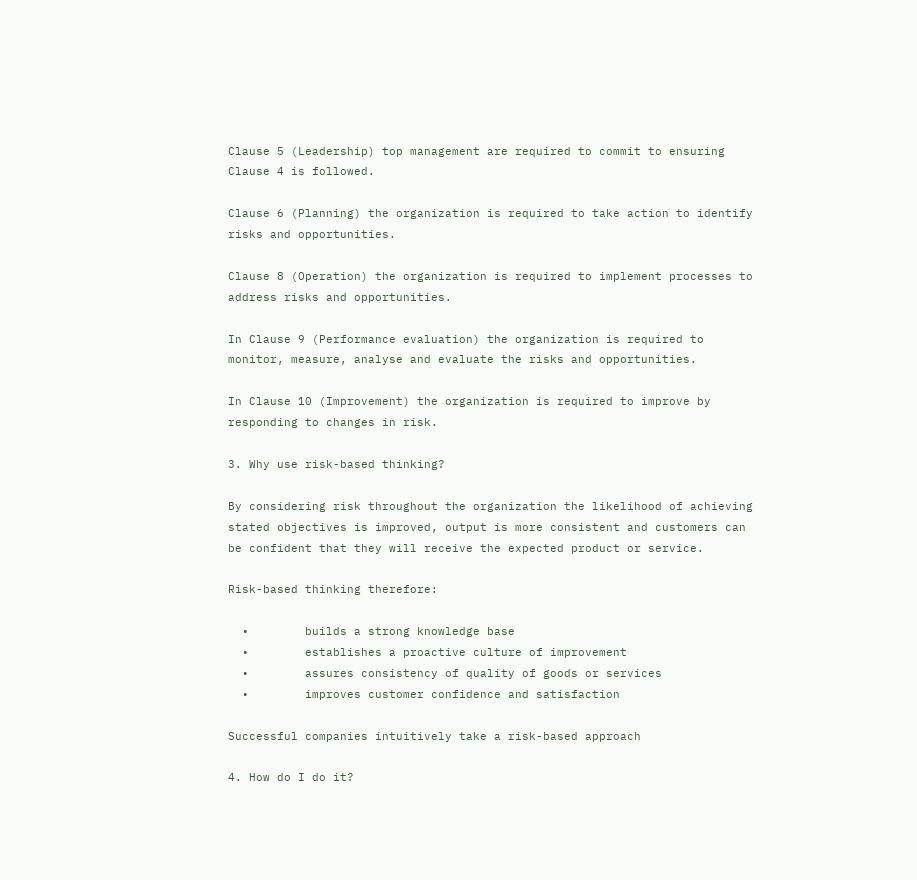Clause 5 (Leadership) top management are required to commit to ensuring Clause 4 is followed.

Clause 6 (Planning) the organization is required to take action to identify risks and opportunities.

Clause 8 (Operation) the organization is required to implement processes to address risks and opportunities.

In Clause 9 (Performance evaluation) the organization is required to monitor, measure, analyse and evaluate the risks and opportunities.

In Clause 10 (Improvement) the organization is required to improve by responding to changes in risk.

3. Why use risk-based thinking?

By considering risk throughout the organization the likelihood of achieving stated objectives is improved, output is more consistent and customers can be confident that they will receive the expected product or service.

Risk-based thinking therefore:

  •        builds a strong knowledge base
  •        establishes a proactive culture of improvement
  •        assures consistency of quality of goods or services
  •        improves customer confidence and satisfaction

Successful companies intuitively take a risk-based approach

4. How do I do it?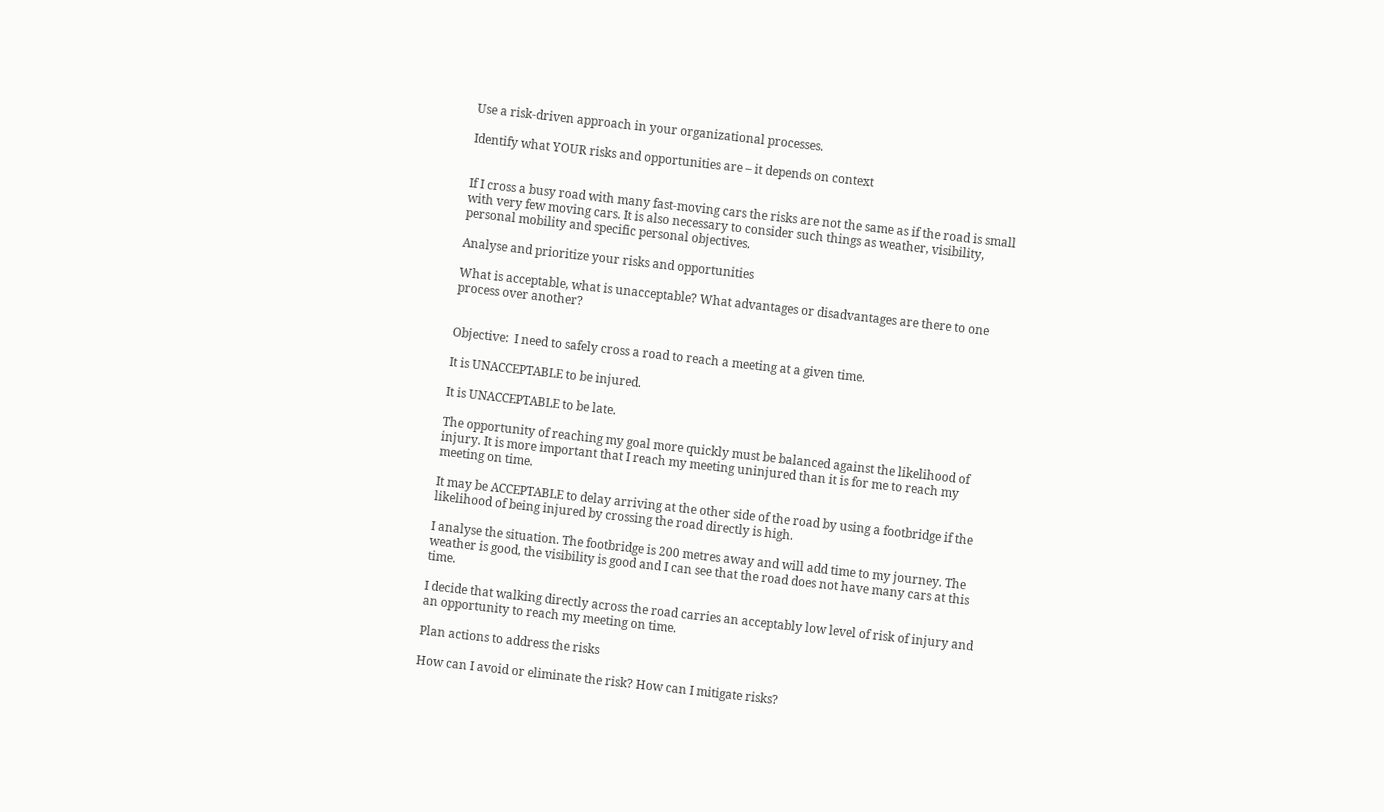Use a risk-driven approach in your organizational processes.

Identify what YOUR risks and opportunities are – it depends on context


If I cross a busy road with many fast-moving cars the risks are not the same as if the road is small with very few moving cars. It is also necessary to consider such things as weather, visibility, personal mobility and specific personal objectives.

Analyse and prioritize your risks and opportunities

What is acceptable, what is unacceptable? What advantages or disadvantages are there to one process over another?


Objective:  I need to safely cross a road to reach a meeting at a given time.

It is UNACCEPTABLE to be injured.

It is UNACCEPTABLE to be late.

The opportunity of reaching my goal more quickly must be balanced against the likelihood of injury. It is more important that I reach my meeting uninjured than it is for me to reach my meeting on time.

It may be ACCEPTABLE to delay arriving at the other side of the road by using a footbridge if the likelihood of being injured by crossing the road directly is high.

I analyse the situation. The footbridge is 200 metres away and will add time to my journey. The weather is good, the visibility is good and I can see that the road does not have many cars at this time.

I decide that walking directly across the road carries an acceptably low level of risk of injury and an opportunity to reach my meeting on time.

Plan actions to address the risks

How can I avoid or eliminate the risk? How can I mitigate risks?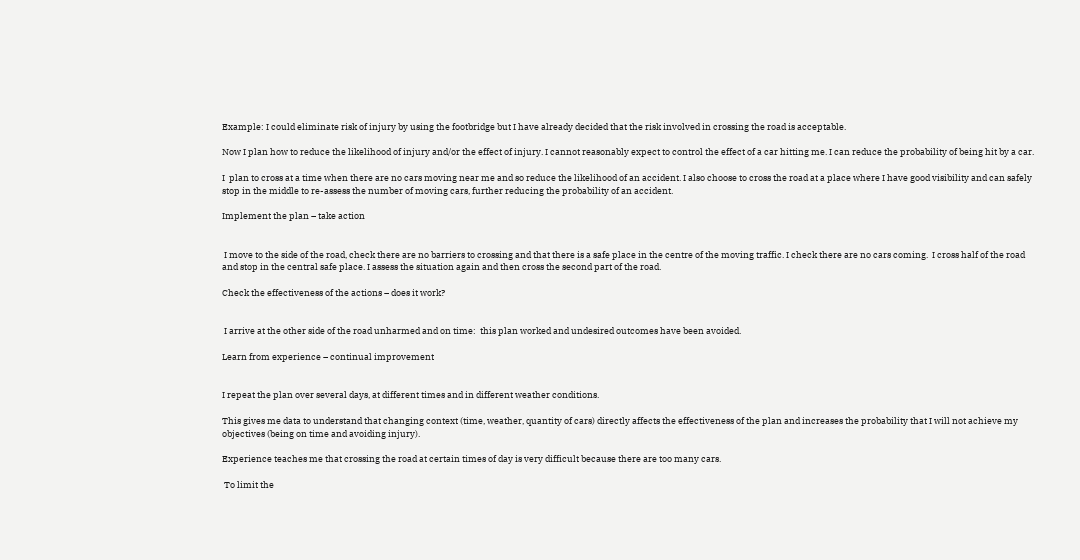Example: I could eliminate risk of injury by using the footbridge but I have already decided that the risk involved in crossing the road is acceptable.

Now I plan how to reduce the likelihood of injury and/or the effect of injury. I cannot reasonably expect to control the effect of a car hitting me. I can reduce the probability of being hit by a car.

I  plan to cross at a time when there are no cars moving near me and so reduce the likelihood of an accident. I also choose to cross the road at a place where I have good visibility and can safely stop in the middle to re-assess the number of moving cars, further reducing the probability of an accident.

Implement the plan – take action


 I move to the side of the road, check there are no barriers to crossing and that there is a safe place in the centre of the moving traffic. I check there are no cars coming.  I cross half of the road and stop in the central safe place. I assess the situation again and then cross the second part of the road.

Check the effectiveness of the actions – does it work?


 I arrive at the other side of the road unharmed and on time:  this plan worked and undesired outcomes have been avoided.

Learn from experience – continual improvement


I repeat the plan over several days, at different times and in different weather conditions.

This gives me data to understand that changing context (time, weather, quantity of cars) directly affects the effectiveness of the plan and increases the probability that I will not achieve my objectives (being on time and avoiding injury).

Experience teaches me that crossing the road at certain times of day is very difficult because there are too many cars.

 To limit the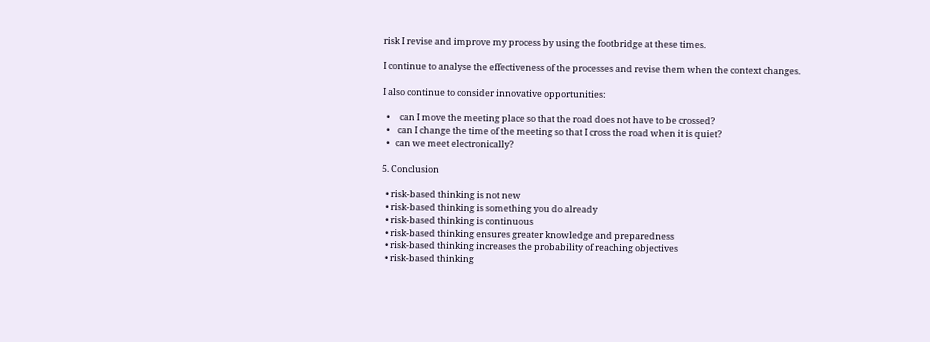risk I revise and improve my process by using the footbridge at these times.

I continue to analyse the effectiveness of the processes and revise them when the context changes.

I also continue to consider innovative opportunities:

  •     can I move the meeting place so that the road does not have to be crossed?
  •    can I change the time of the meeting so that I cross the road when it is quiet?
  •   can we meet electronically?

5. Conclusion

  • risk-based thinking is not new
  • risk-based thinking is something you do already
  • risk-based thinking is continuous
  • risk-based thinking ensures greater knowledge and preparedness
  • risk-based thinking increases the probability of reaching objectives
  • risk-based thinking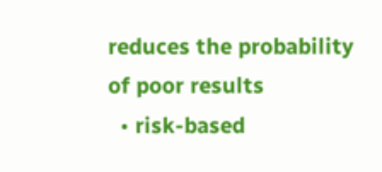reduces the probability of poor results
  • risk-based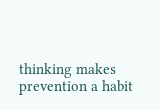thinking makes prevention a habit